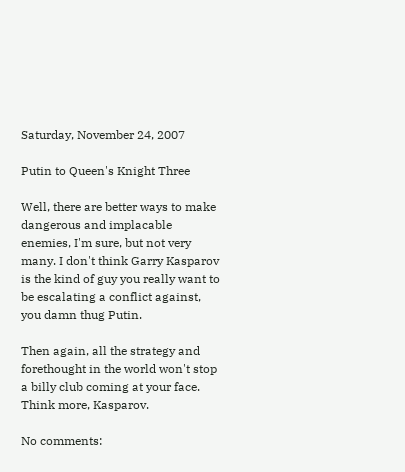Saturday, November 24, 2007

Putin to Queen's Knight Three

Well, there are better ways to make dangerous and implacable enemies, I'm sure, but not very many. I don't think Garry Kasparov is the kind of guy you really want to be escalating a conflict against, you damn thug Putin.

Then again, all the strategy and forethought in the world won't stop a billy club coming at your face. Think more, Kasparov.

No comments: